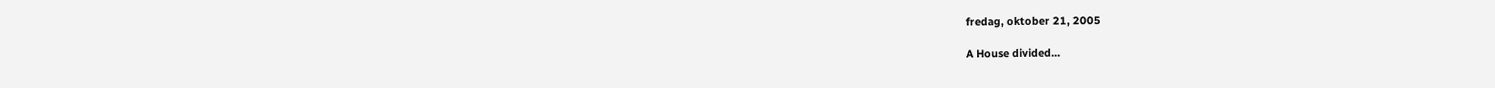fredag, oktober 21, 2005

A House divided...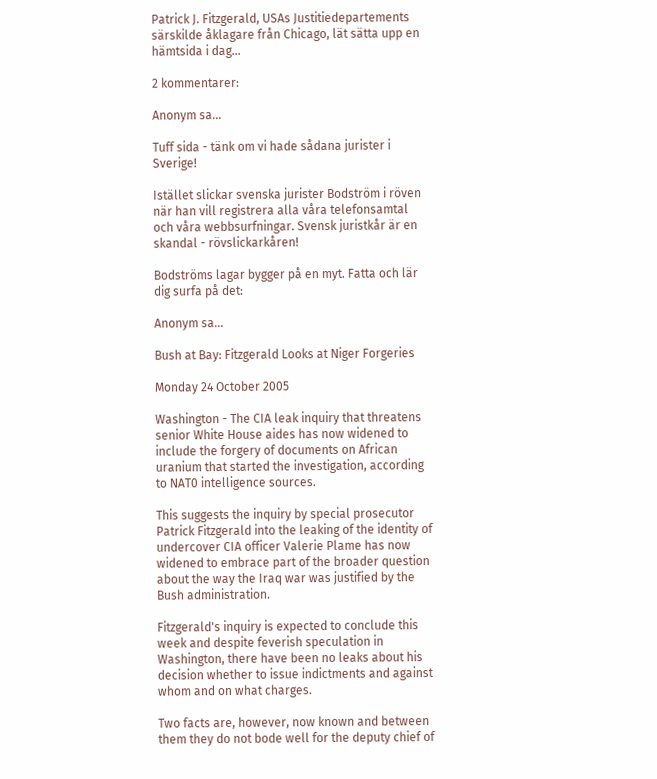Patrick J. Fitzgerald, USAs Justitiedepartements särskilde åklagare från Chicago, lät sätta upp en hämtsida i dag...

2 kommentarer:

Anonym sa...

Tuff sida - tänk om vi hade sådana jurister i Sverige!

Istället slickar svenska jurister Bodström i röven när han vill registrera alla våra telefonsamtal och våra webbsurfningar. Svensk juristkår är en skandal - rövslickarkåren!

Bodströms lagar bygger på en myt. Fatta och lär dig surfa på det:

Anonym sa...

Bush at Bay: Fitzgerald Looks at Niger Forgeries

Monday 24 October 2005

Washington - The CIA leak inquiry that threatens senior White House aides has now widened to include the forgery of documents on African uranium that started the investigation, according to NAT0 intelligence sources.

This suggests the inquiry by special prosecutor Patrick Fitzgerald into the leaking of the identity of undercover CIA officer Valerie Plame has now widened to embrace part of the broader question about the way the Iraq war was justified by the Bush administration.

Fitzgerald's inquiry is expected to conclude this week and despite feverish speculation in Washington, there have been no leaks about his decision whether to issue indictments and against whom and on what charges.

Two facts are, however, now known and between them they do not bode well for the deputy chief of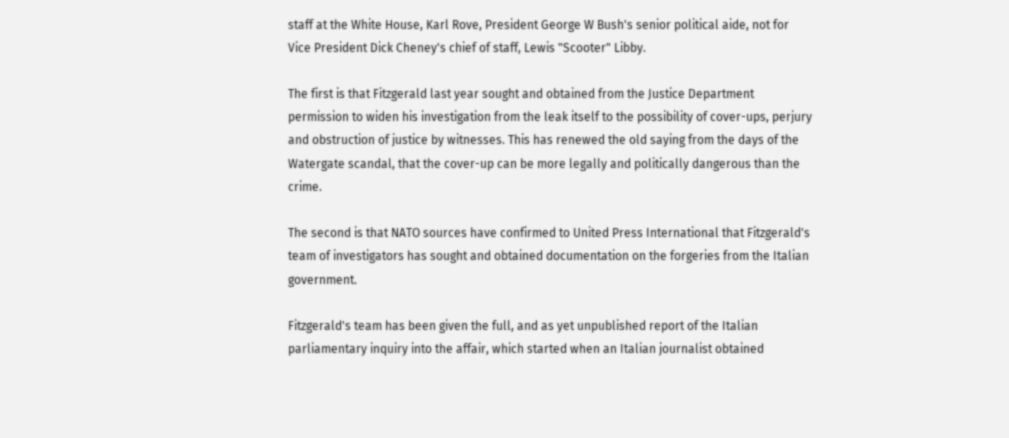staff at the White House, Karl Rove, President George W Bush's senior political aide, not for Vice President Dick Cheney's chief of staff, Lewis "Scooter" Libby.

The first is that Fitzgerald last year sought and obtained from the Justice Department permission to widen his investigation from the leak itself to the possibility of cover-ups, perjury and obstruction of justice by witnesses. This has renewed the old saying from the days of the Watergate scandal, that the cover-up can be more legally and politically dangerous than the crime.

The second is that NATO sources have confirmed to United Press International that Fitzgerald's team of investigators has sought and obtained documentation on the forgeries from the Italian government.

Fitzgerald's team has been given the full, and as yet unpublished report of the Italian parliamentary inquiry into the affair, which started when an Italian journalist obtained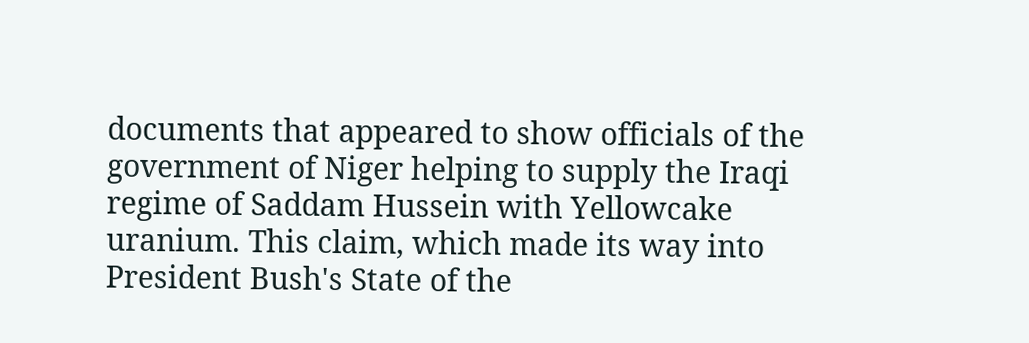documents that appeared to show officials of the government of Niger helping to supply the Iraqi regime of Saddam Hussein with Yellowcake uranium. This claim, which made its way into President Bush's State of the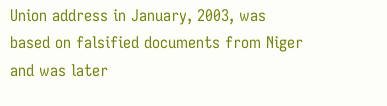Union address in January, 2003, was based on falsified documents from Niger and was later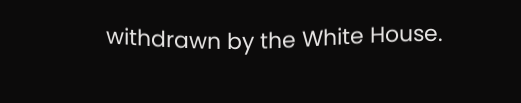withdrawn by the White House.